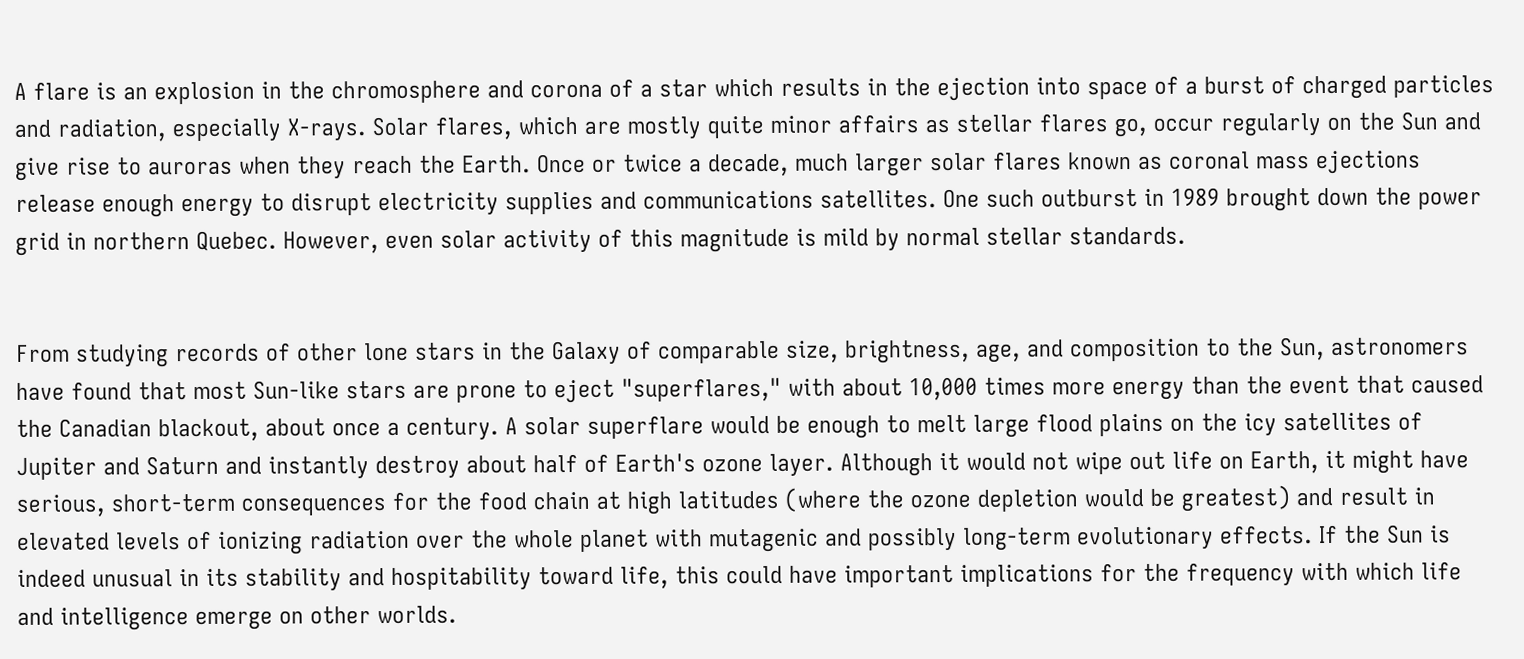A flare is an explosion in the chromosphere and corona of a star which results in the ejection into space of a burst of charged particles and radiation, especially X-rays. Solar flares, which are mostly quite minor affairs as stellar flares go, occur regularly on the Sun and give rise to auroras when they reach the Earth. Once or twice a decade, much larger solar flares known as coronal mass ejections release enough energy to disrupt electricity supplies and communications satellites. One such outburst in 1989 brought down the power grid in northern Quebec. However, even solar activity of this magnitude is mild by normal stellar standards.


From studying records of other lone stars in the Galaxy of comparable size, brightness, age, and composition to the Sun, astronomers have found that most Sun-like stars are prone to eject "superflares," with about 10,000 times more energy than the event that caused the Canadian blackout, about once a century. A solar superflare would be enough to melt large flood plains on the icy satellites of Jupiter and Saturn and instantly destroy about half of Earth's ozone layer. Although it would not wipe out life on Earth, it might have serious, short-term consequences for the food chain at high latitudes (where the ozone depletion would be greatest) and result in elevated levels of ionizing radiation over the whole planet with mutagenic and possibly long-term evolutionary effects. If the Sun is indeed unusual in its stability and hospitability toward life, this could have important implications for the frequency with which life and intelligence emerge on other worlds.